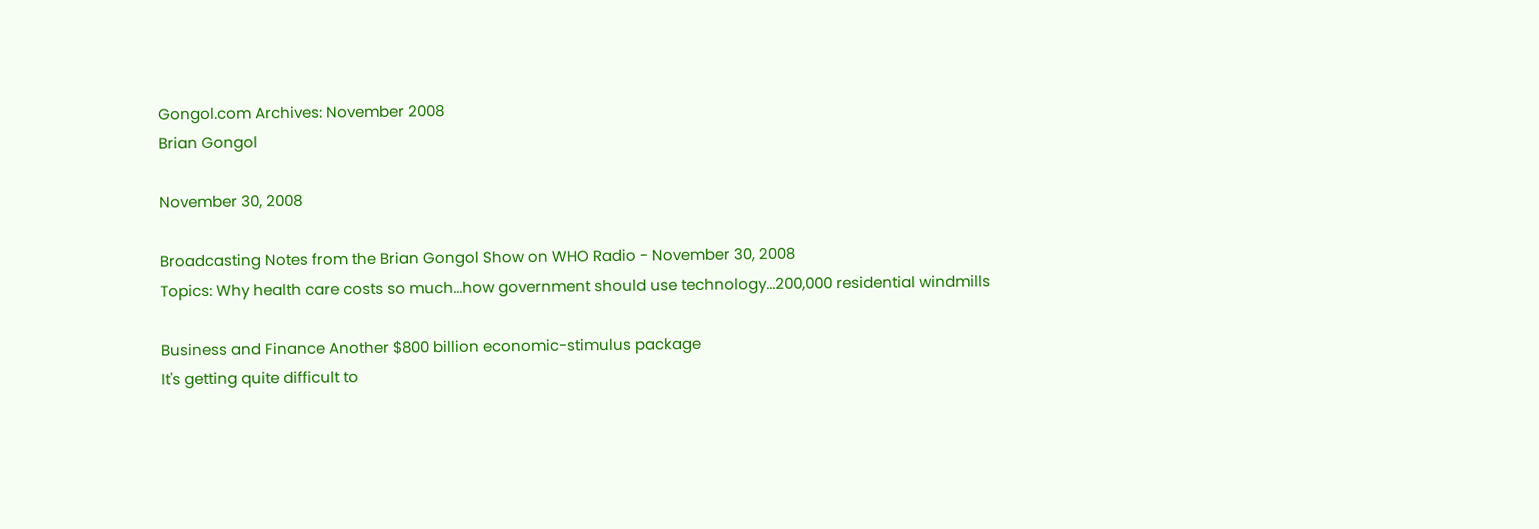Gongol.com Archives: November 2008
Brian Gongol

November 30, 2008

Broadcasting Notes from the Brian Gongol Show on WHO Radio - November 30, 2008
Topics: Why health care costs so much...how government should use technology...200,000 residential windmills

Business and Finance Another $800 billion economic-stimulus package
It's getting quite difficult to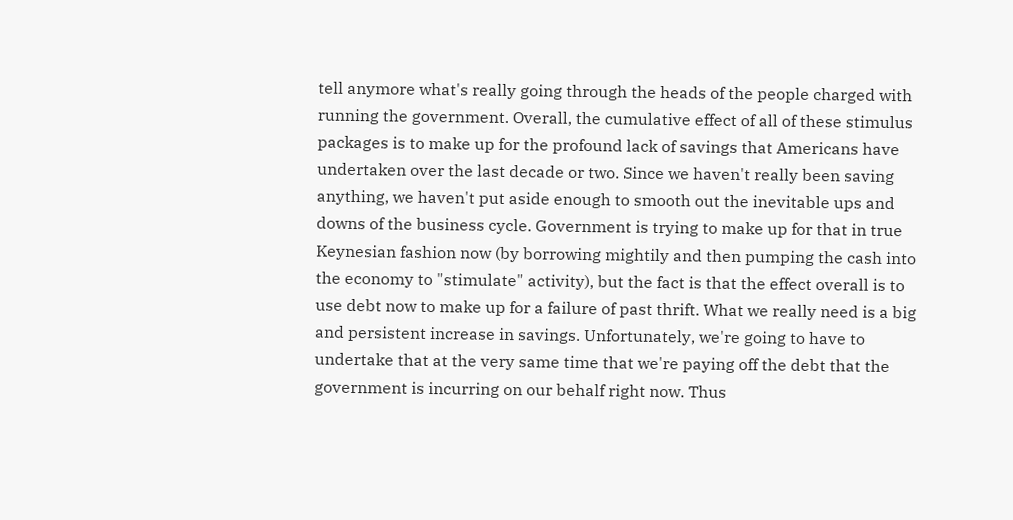tell anymore what's really going through the heads of the people charged with running the government. Overall, the cumulative effect of all of these stimulus packages is to make up for the profound lack of savings that Americans have undertaken over the last decade or two. Since we haven't really been saving anything, we haven't put aside enough to smooth out the inevitable ups and downs of the business cycle. Government is trying to make up for that in true Keynesian fashion now (by borrowing mightily and then pumping the cash into the economy to "stimulate" activity), but the fact is that the effect overall is to use debt now to make up for a failure of past thrift. What we really need is a big and persistent increase in savings. Unfortunately, we're going to have to undertake that at the very same time that we're paying off the debt that the government is incurring on our behalf right now. Thus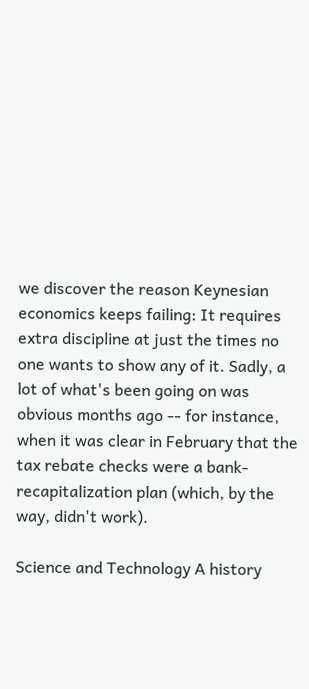we discover the reason Keynesian economics keeps failing: It requires extra discipline at just the times no one wants to show any of it. Sadly, a lot of what's been going on was obvious months ago -- for instance, when it was clear in February that the tax rebate checks were a bank-recapitalization plan (which, by the way, didn't work).

Science and Technology A history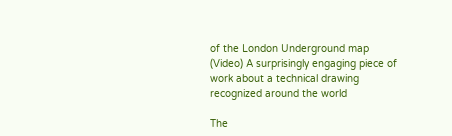of the London Underground map
(Video) A surprisingly engaging piece of work about a technical drawing recognized around the world

The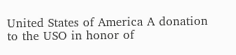United States of America A donation to the USO in honor of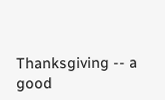Thanksgiving -- a good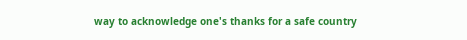way to acknowledge one's thanks for a safe country